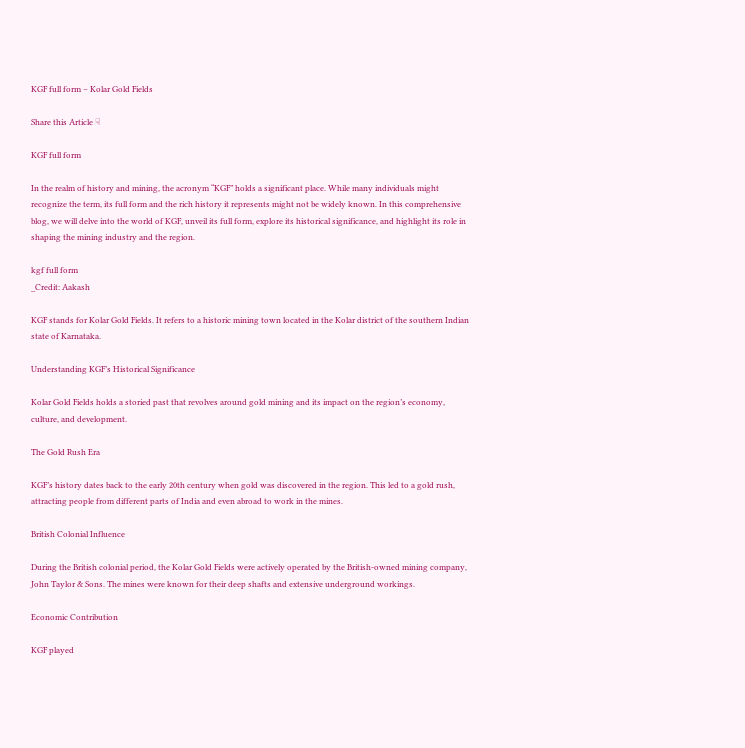KGF full form – Kolar Gold Fields

Share this Article ☟

KGF full form

In the realm of history and mining, the acronym “KGF” holds a significant place. While many individuals might recognize the term, its full form and the rich history it represents might not be widely known. In this comprehensive blog, we will delve into the world of KGF, unveil its full form, explore its historical significance, and highlight its role in shaping the mining industry and the region.

kgf full form
_Credit: Aakash

KGF stands for Kolar Gold Fields. It refers to a historic mining town located in the Kolar district of the southern Indian state of Karnataka.

Understanding KGF’s Historical Significance

Kolar Gold Fields holds a storied past that revolves around gold mining and its impact on the region’s economy, culture, and development.

The Gold Rush Era

KGF’s history dates back to the early 20th century when gold was discovered in the region. This led to a gold rush, attracting people from different parts of India and even abroad to work in the mines.

British Colonial Influence

During the British colonial period, the Kolar Gold Fields were actively operated by the British-owned mining company, John Taylor & Sons. The mines were known for their deep shafts and extensive underground workings.

Economic Contribution

KGF played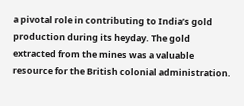a pivotal role in contributing to India’s gold production during its heyday. The gold extracted from the mines was a valuable resource for the British colonial administration.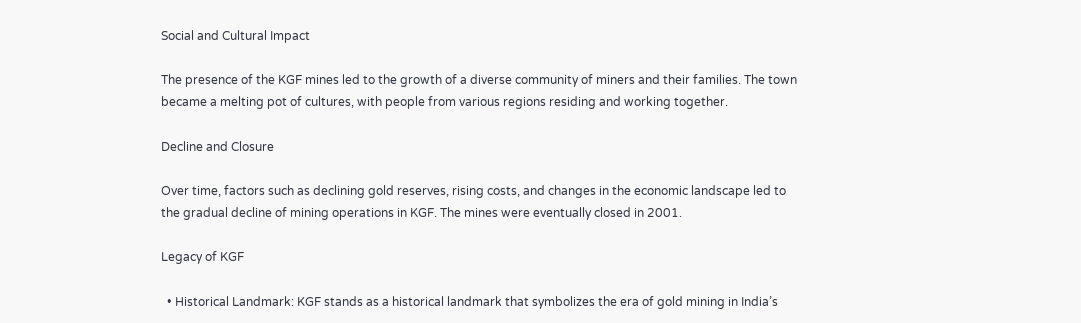Social and Cultural Impact

The presence of the KGF mines led to the growth of a diverse community of miners and their families. The town became a melting pot of cultures, with people from various regions residing and working together.

Decline and Closure

Over time, factors such as declining gold reserves, rising costs, and changes in the economic landscape led to the gradual decline of mining operations in KGF. The mines were eventually closed in 2001.

Legacy of KGF

  • Historical Landmark: KGF stands as a historical landmark that symbolizes the era of gold mining in India’s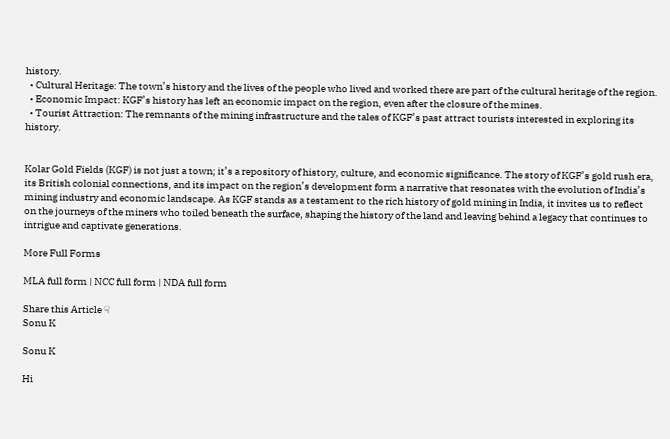history.
  • Cultural Heritage: The town’s history and the lives of the people who lived and worked there are part of the cultural heritage of the region.
  • Economic Impact: KGF’s history has left an economic impact on the region, even after the closure of the mines.
  • Tourist Attraction: The remnants of the mining infrastructure and the tales of KGF’s past attract tourists interested in exploring its history.


Kolar Gold Fields (KGF) is not just a town; it’s a repository of history, culture, and economic significance. The story of KGF’s gold rush era, its British colonial connections, and its impact on the region’s development form a narrative that resonates with the evolution of India’s mining industry and economic landscape. As KGF stands as a testament to the rich history of gold mining in India, it invites us to reflect on the journeys of the miners who toiled beneath the surface, shaping the history of the land and leaving behind a legacy that continues to intrigue and captivate generations.

More Full Forms

MLA full form | NCC full form | NDA full form

Share this Article ☟
Sonu K

Sonu K

Hi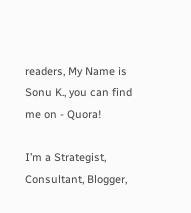readers, My Name is Sonu K., you can find me on - Quora!

I’m a Strategist, Consultant, Blogger,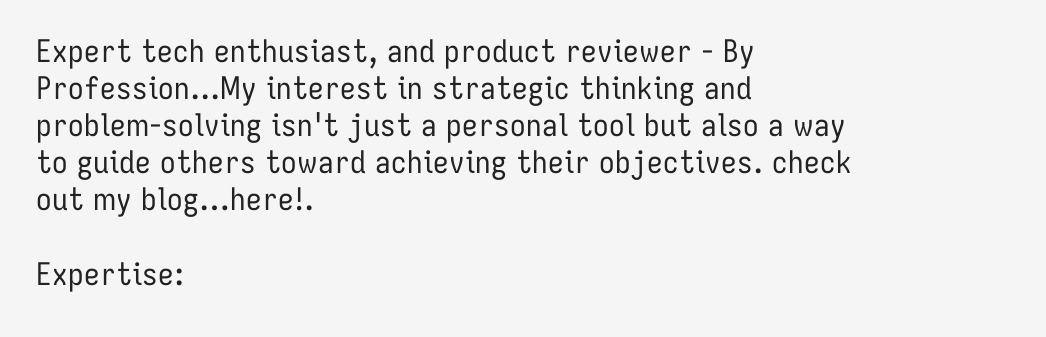Expert tech enthusiast, and product reviewer - By Profession...My interest in strategic thinking and problem-solving isn't just a personal tool but also a way to guide others toward achieving their objectives. check out my blog…here!.

Expertise: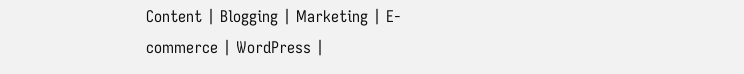Content | Blogging | Marketing | E-commerce | WordPress |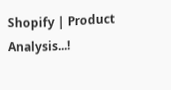Shopify | Product Analysis...!